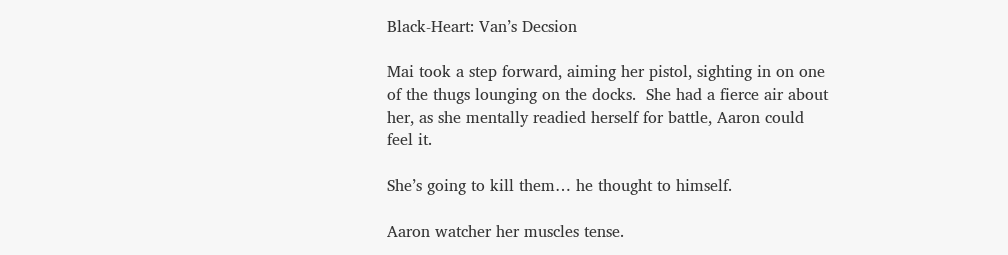Black-Heart: Van’s Decsion

Mai took a step forward, aiming her pistol, sighting in on one of the thugs lounging on the docks.  She had a fierce air about her, as she mentally readied herself for battle, Aaron could feel it.

She’s going to kill them… he thought to himself.

Aaron watcher her muscles tense.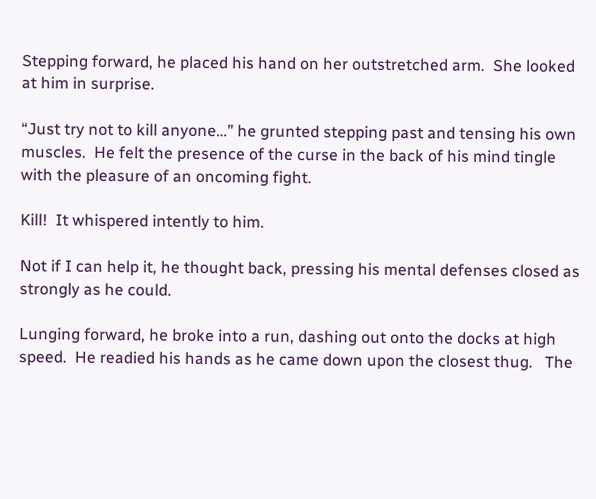Stepping forward, he placed his hand on her outstretched arm.  She looked at him in surprise.

“Just try not to kill anyone…” he grunted stepping past and tensing his own muscles.  He felt the presence of the curse in the back of his mind tingle with the pleasure of an oncoming fight.

Kill!  It whispered intently to him.

Not if I can help it, he thought back, pressing his mental defenses closed as strongly as he could.

Lunging forward, he broke into a run, dashing out onto the docks at high speed.  He readied his hands as he came down upon the closest thug.   The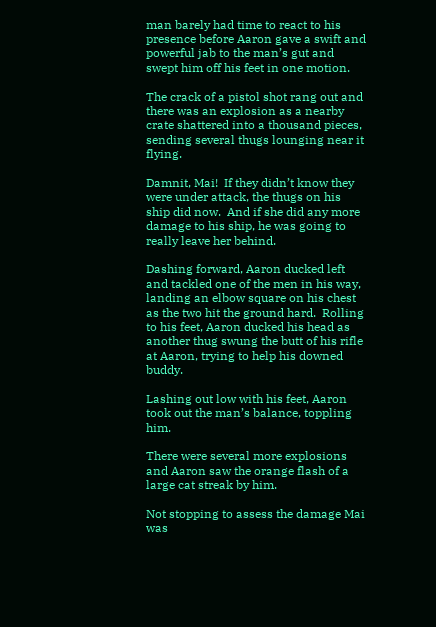man barely had time to react to his presence before Aaron gave a swift and powerful jab to the man’s gut and swept him off his feet in one motion.

The crack of a pistol shot rang out and there was an explosion as a nearby crate shattered into a thousand pieces, sending several thugs lounging near it flying.

Damnit, Mai!  If they didn’t know they were under attack, the thugs on his ship did now.  And if she did any more damage to his ship, he was going to really leave her behind.

Dashing forward, Aaron ducked left and tackled one of the men in his way, landing an elbow square on his chest as the two hit the ground hard.  Rolling to his feet, Aaron ducked his head as another thug swung the butt of his rifle at Aaron, trying to help his downed buddy.

Lashing out low with his feet, Aaron took out the man’s balance, toppling him.

There were several more explosions and Aaron saw the orange flash of a large cat streak by him.

Not stopping to assess the damage Mai was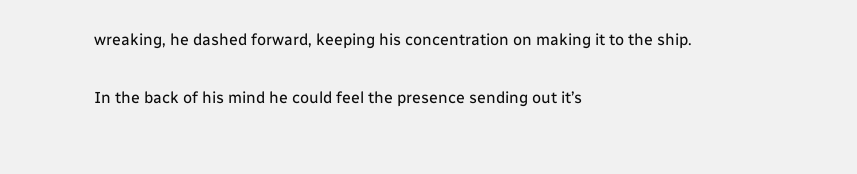wreaking, he dashed forward, keeping his concentration on making it to the ship.

In the back of his mind he could feel the presence sending out it’s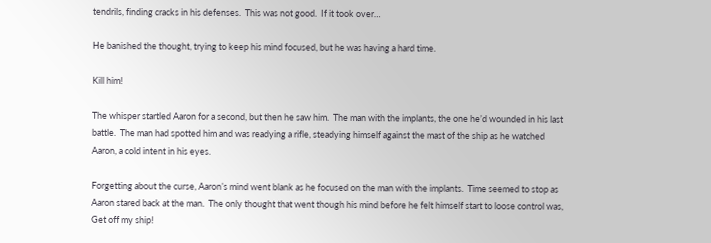tendrils, finding cracks in his defenses.  This was not good.  If it took over…

He banished the thought, trying to keep his mind focused, but he was having a hard time.

Kill him!

The whisper startled Aaron for a second, but then he saw him.  The man with the implants, the one he’d wounded in his last battle.  The man had spotted him and was readying a rifle, steadying himself against the mast of the ship as he watched Aaron, a cold intent in his eyes.

Forgetting about the curse, Aaron’s mind went blank as he focused on the man with the implants.  Time seemed to stop as Aaron stared back at the man.  The only thought that went though his mind before he felt himself start to loose control was, Get off my ship!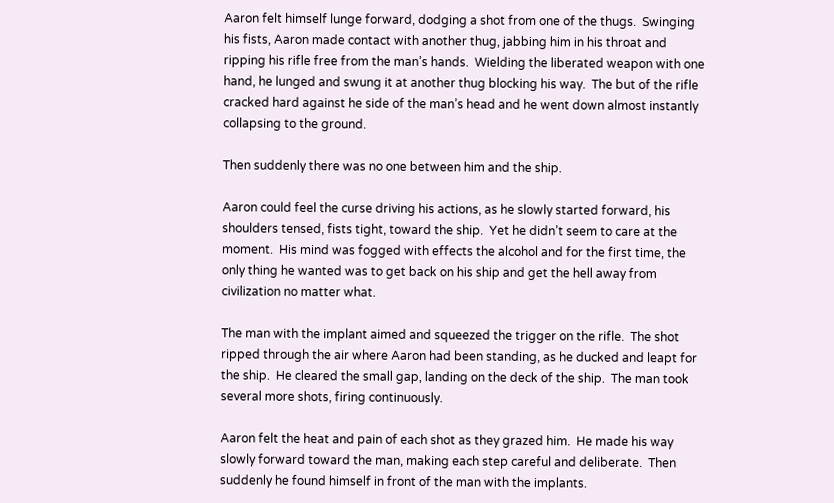Aaron felt himself lunge forward, dodging a shot from one of the thugs.  Swinging his fists, Aaron made contact with another thug, jabbing him in his throat and ripping his rifle free from the man’s hands.  Wielding the liberated weapon with one hand, he lunged and swung it at another thug blocking his way.  The but of the rifle cracked hard against he side of the man’s head and he went down almost instantly collapsing to the ground.

Then suddenly there was no one between him and the ship.

Aaron could feel the curse driving his actions, as he slowly started forward, his shoulders tensed, fists tight, toward the ship.  Yet he didn’t seem to care at the moment.  His mind was fogged with effects the alcohol and for the first time, the only thing he wanted was to get back on his ship and get the hell away from civilization no matter what.

The man with the implant aimed and squeezed the trigger on the rifle.  The shot ripped through the air where Aaron had been standing, as he ducked and leapt for the ship.  He cleared the small gap, landing on the deck of the ship.  The man took several more shots, firing continuously.

Aaron felt the heat and pain of each shot as they grazed him.  He made his way slowly forward toward the man, making each step careful and deliberate.  Then suddenly he found himself in front of the man with the implants.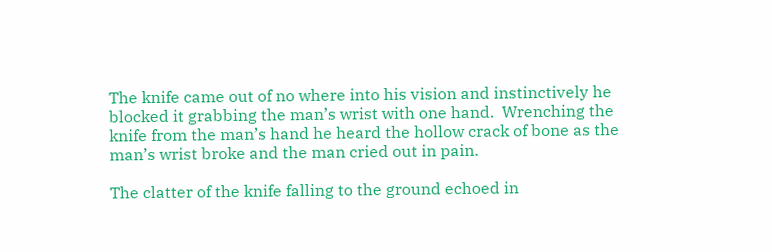The knife came out of no where into his vision and instinctively he blocked it grabbing the man’s wrist with one hand.  Wrenching the knife from the man’s hand he heard the hollow crack of bone as the man’s wrist broke and the man cried out in pain.

The clatter of the knife falling to the ground echoed in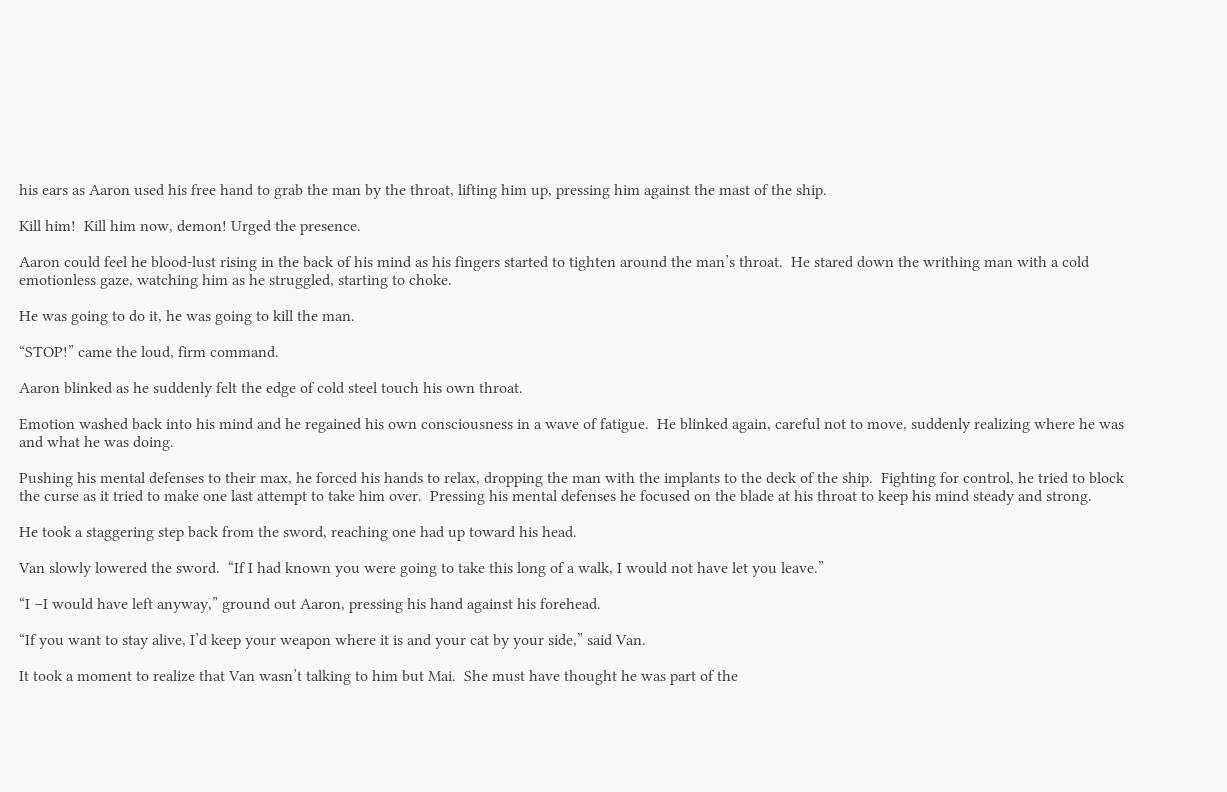his ears as Aaron used his free hand to grab the man by the throat, lifting him up, pressing him against the mast of the ship.

Kill him!  Kill him now, demon! Urged the presence.

Aaron could feel he blood-lust rising in the back of his mind as his fingers started to tighten around the man’s throat.  He stared down the writhing man with a cold emotionless gaze, watching him as he struggled, starting to choke.

He was going to do it, he was going to kill the man.

“STOP!” came the loud, firm command.

Aaron blinked as he suddenly felt the edge of cold steel touch his own throat.

Emotion washed back into his mind and he regained his own consciousness in a wave of fatigue.  He blinked again, careful not to move, suddenly realizing where he was and what he was doing.

Pushing his mental defenses to their max, he forced his hands to relax, dropping the man with the implants to the deck of the ship.  Fighting for control, he tried to block the curse as it tried to make one last attempt to take him over.  Pressing his mental defenses he focused on the blade at his throat to keep his mind steady and strong.

He took a staggering step back from the sword, reaching one had up toward his head.

Van slowly lowered the sword.  “If I had known you were going to take this long of a walk, I would not have let you leave.”

“I –I would have left anyway,” ground out Aaron, pressing his hand against his forehead.

“If you want to stay alive, I’d keep your weapon where it is and your cat by your side,” said Van.

It took a moment to realize that Van wasn’t talking to him but Mai.  She must have thought he was part of the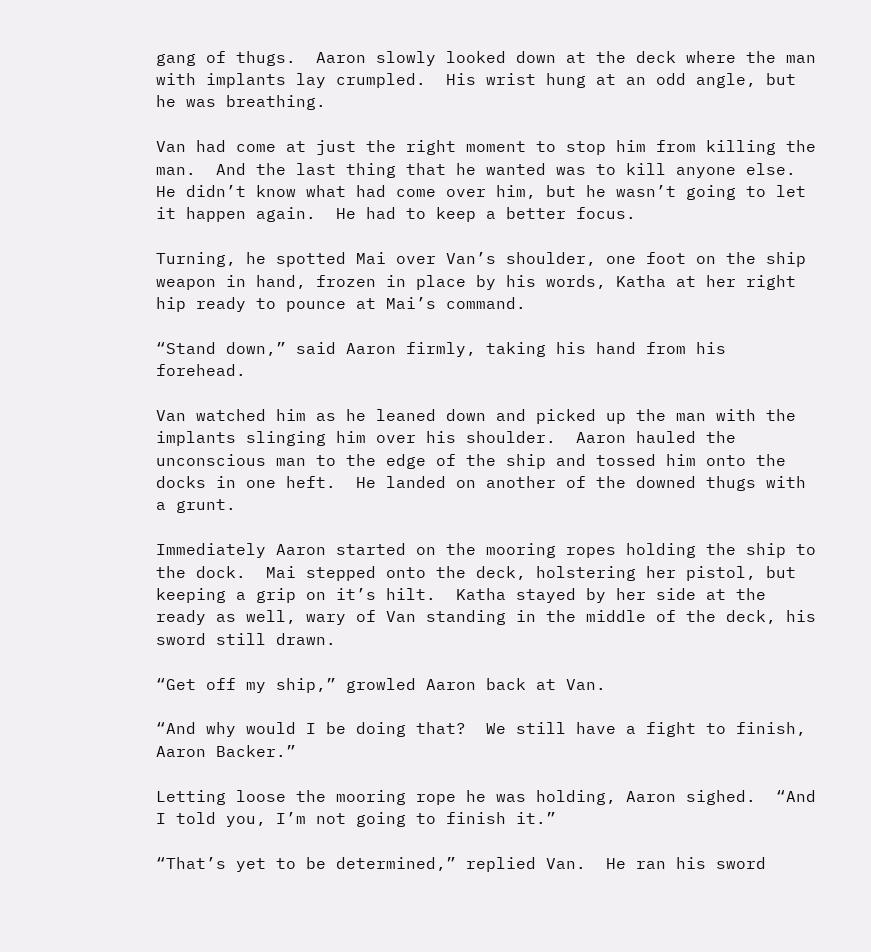gang of thugs.  Aaron slowly looked down at the deck where the man with implants lay crumpled.  His wrist hung at an odd angle, but he was breathing.

Van had come at just the right moment to stop him from killing the man.  And the last thing that he wanted was to kill anyone else.  He didn’t know what had come over him, but he wasn’t going to let it happen again.  He had to keep a better focus.

Turning, he spotted Mai over Van’s shoulder, one foot on the ship weapon in hand, frozen in place by his words, Katha at her right hip ready to pounce at Mai’s command.

“Stand down,” said Aaron firmly, taking his hand from his forehead.

Van watched him as he leaned down and picked up the man with the implants slinging him over his shoulder.  Aaron hauled the unconscious man to the edge of the ship and tossed him onto the docks in one heft.  He landed on another of the downed thugs with a grunt.

Immediately Aaron started on the mooring ropes holding the ship to the dock.  Mai stepped onto the deck, holstering her pistol, but keeping a grip on it’s hilt.  Katha stayed by her side at the ready as well, wary of Van standing in the middle of the deck, his sword still drawn.

“Get off my ship,” growled Aaron back at Van.

“And why would I be doing that?  We still have a fight to finish, Aaron Backer.”

Letting loose the mooring rope he was holding, Aaron sighed.  “And I told you, I’m not going to finish it.”

“That’s yet to be determined,” replied Van.  He ran his sword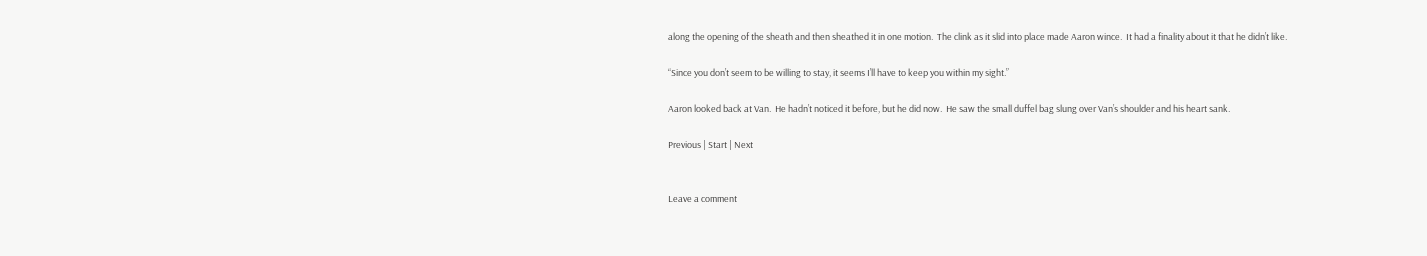along the opening of the sheath and then sheathed it in one motion.  The clink as it slid into place made Aaron wince.  It had a finality about it that he didn’t like.

“Since you don’t seem to be willing to stay, it seems I’ll have to keep you within my sight.”

Aaron looked back at Van.  He hadn’t noticed it before, but he did now.  He saw the small duffel bag slung over Van’s shoulder and his heart sank.

Previous | Start | Next


Leave a comment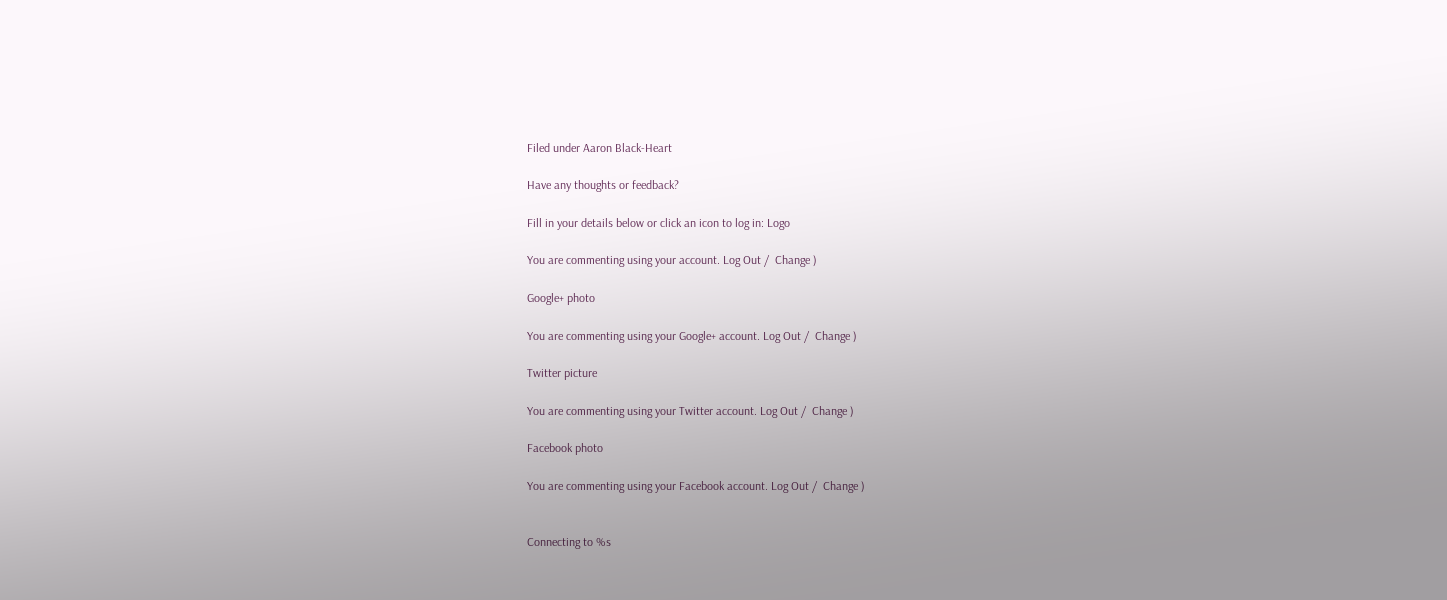Filed under Aaron Black-Heart

Have any thoughts or feedback?

Fill in your details below or click an icon to log in: Logo

You are commenting using your account. Log Out /  Change )

Google+ photo

You are commenting using your Google+ account. Log Out /  Change )

Twitter picture

You are commenting using your Twitter account. Log Out /  Change )

Facebook photo

You are commenting using your Facebook account. Log Out /  Change )


Connecting to %s